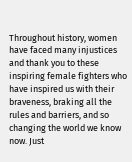Throughout history, women have faced many injustices and thank you to these inspiring female fighters who have inspired us with their braveness, braking all the rules and barriers, and so changing the world we know now. Just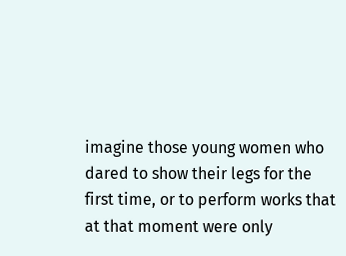imagine those young women who dared to show their legs for the first time, or to perform works that at that moment were only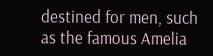destined for men, such as the famous Amelia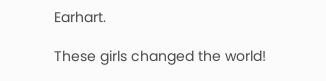Earhart.

These girls changed the world!